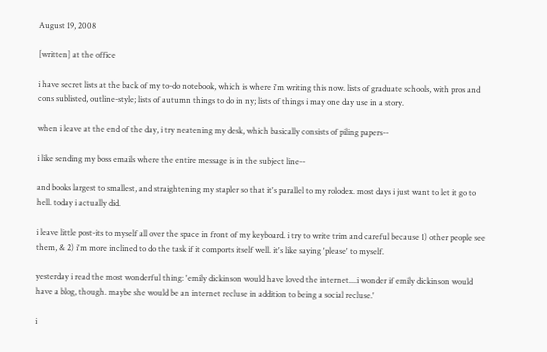August 19, 2008

[written] at the office

i have secret lists at the back of my to-do notebook, which is where i'm writing this now. lists of graduate schools, with pros and cons sublisted, outline-style; lists of autumn things to do in ny; lists of things i may one day use in a story.

when i leave at the end of the day, i try neatening my desk, which basically consists of piling papers--

i like sending my boss emails where the entire message is in the subject line--

and books largest to smallest, and straightening my stapler so that it's parallel to my rolodex. most days i just want to let it go to hell. today i actually did.

i leave little post-its to myself all over the space in front of my keyboard. i try to write trim and careful because 1) other people see them, & 2) i'm more inclined to do the task if it comports itself well. it's like saying 'please' to myself.

yesterday i read the most wonderful thing: 'emily dickinson would have loved the internet....i wonder if emily dickinson would have a blog, though. maybe she would be an internet recluse in addition to being a social recluse.'

i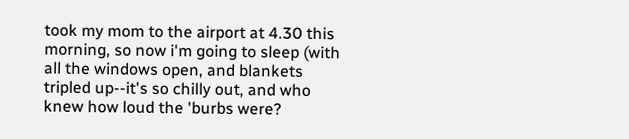took my mom to the airport at 4.30 this morning, so now i'm going to sleep (with all the windows open, and blankets tripled up--it's so chilly out, and who knew how loud the 'burbs were?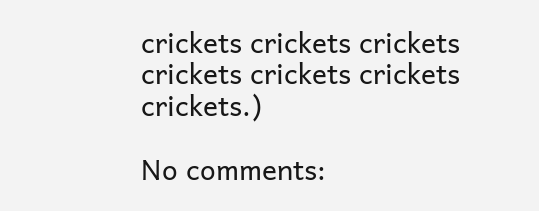crickets crickets crickets crickets crickets crickets crickets.)

No comments: